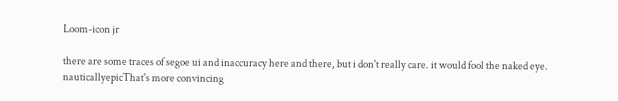Loom-icon jr

there are some traces of segoe ui and inaccuracy here and there, but i don't really care. it would fool the naked eye.
nauticallyepicThat's more convincing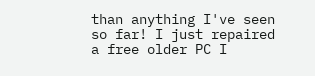than anything I've seen so far! I just repaired a free older PC I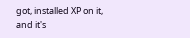got, installed XP on it, and it's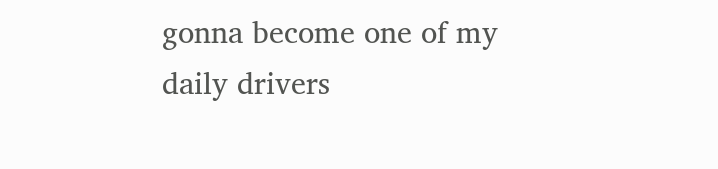gonna become one of my daily drivers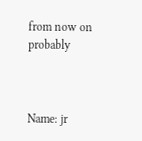from now on probably



Name: jr